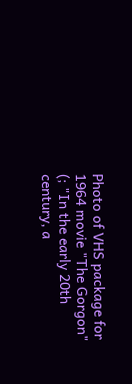Photo of VHS package for 1964 movie "The Gorgon" (; "In the early 20th century, a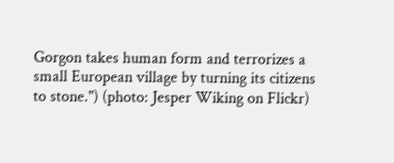Gorgon takes human form and terrorizes a small European village by turning its citizens to stone.") (photo: Jesper Wiking on Flickr)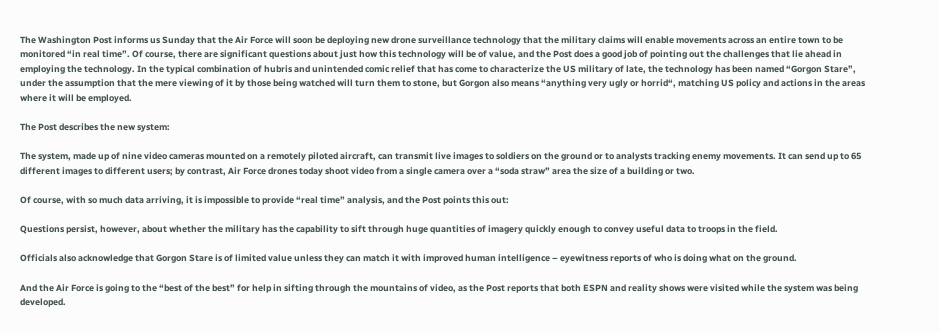The Washington Post informs us Sunday that the Air Force will soon be deploying new drone surveillance technology that the military claims will enable movements across an entire town to be monitored “in real time”. Of course, there are significant questions about just how this technology will be of value, and the Post does a good job of pointing out the challenges that lie ahead in employing the technology. In the typical combination of hubris and unintended comic relief that has come to characterize the US military of late, the technology has been named “Gorgon Stare”, under the assumption that the mere viewing of it by those being watched will turn them to stone, but Gorgon also means “anything very ugly or horrid“, matching US policy and actions in the areas where it will be employed.

The Post describes the new system:

The system, made up of nine video cameras mounted on a remotely piloted aircraft, can transmit live images to soldiers on the ground or to analysts tracking enemy movements. It can send up to 65 different images to different users; by contrast, Air Force drones today shoot video from a single camera over a “soda straw” area the size of a building or two.

Of course, with so much data arriving, it is impossible to provide “real time” analysis, and the Post points this out:

Questions persist, however, about whether the military has the capability to sift through huge quantities of imagery quickly enough to convey useful data to troops in the field.

Officials also acknowledge that Gorgon Stare is of limited value unless they can match it with improved human intelligence – eyewitness reports of who is doing what on the ground.

And the Air Force is going to the “best of the best” for help in sifting through the mountains of video, as the Post reports that both ESPN and reality shows were visited while the system was being developed.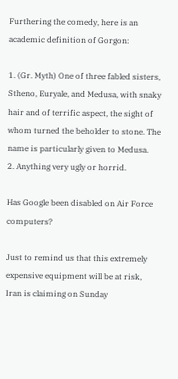Furthering the comedy, here is an academic definition of Gorgon:

1. (Gr. Myth) One of three fabled sisters, Stheno, Euryale, and Medusa, with snaky hair and of terrific aspect, the sight of whom turned the beholder to stone. The name is particularly given to Medusa.
2. Anything very ugly or horrid.

Has Google been disabled on Air Force computers?

Just to remind us that this extremely expensive equipment will be at risk, Iran is claiming on Sunday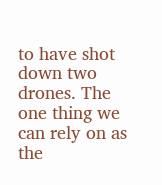to have shot down two drones. The one thing we can rely on as the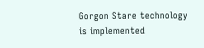Gorgon Stare technology is implemented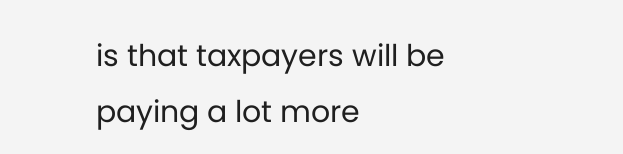is that taxpayers will be paying a lot more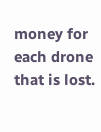money for each drone that is lost.